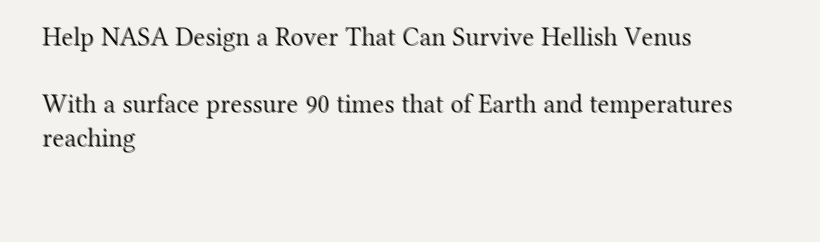Help NASA Design a Rover That Can Survive Hellish Venus

With a surface pressure 90 times that of Earth and temperatures reaching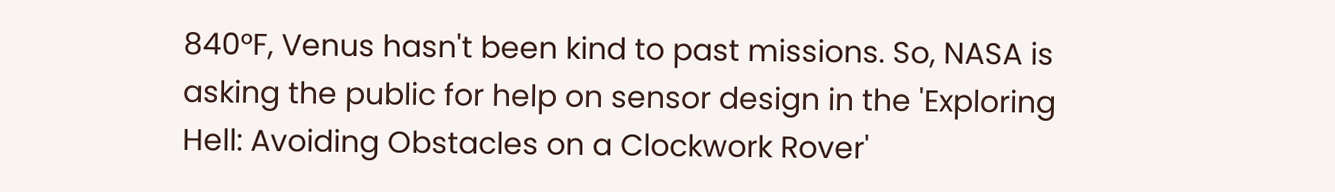840°F, Venus hasn't been kind to past missions. So, NASA is asking the public for help on sensor design in the 'Exploring Hell: Avoiding Obstacles on a Clockwork Rover'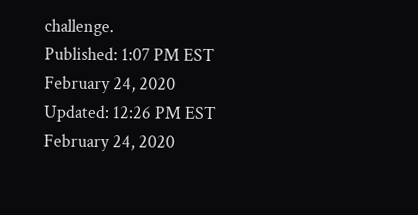challenge.
Published: 1:07 PM EST February 24, 2020
Updated: 12:26 PM EST February 24, 2020